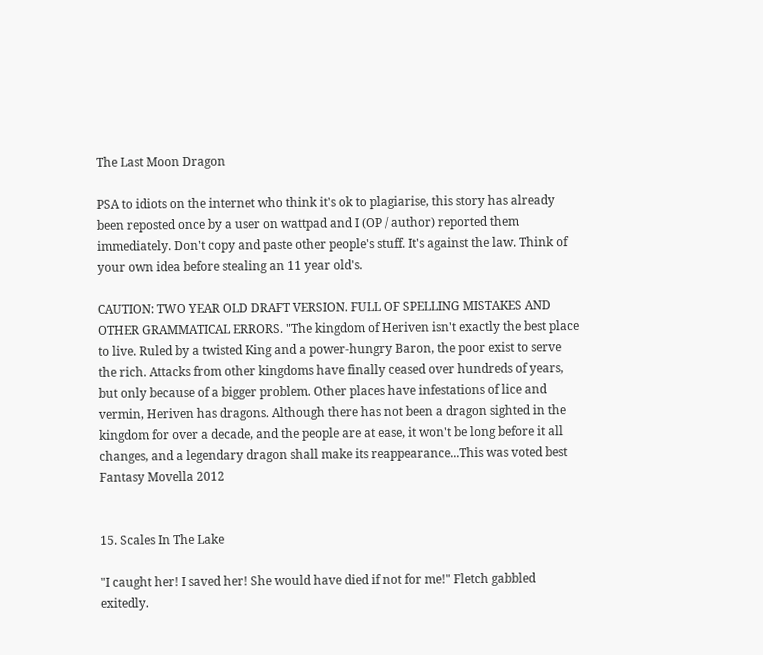The Last Moon Dragon

PSA to idiots on the internet who think it's ok to plagiarise, this story has already been reposted once by a user on wattpad and I (OP / author) reported them immediately. Don't copy and paste other people's stuff. It's against the law. Think of your own idea before stealing an 11 year old's.

CAUTION: TWO YEAR OLD DRAFT VERSION. FULL OF SPELLING MISTAKES AND OTHER GRAMMATICAL ERRORS. "The kingdom of Heriven isn't exactly the best place to live. Ruled by a twisted King and a power-hungry Baron, the poor exist to serve the rich. Attacks from other kingdoms have finally ceased over hundreds of years, but only because of a bigger problem. Other places have infestations of lice and vermin, Heriven has dragons. Although there has not been a dragon sighted in the kingdom for over a decade, and the people are at ease, it won't be long before it all changes, and a legendary dragon shall make its reappearance...This was voted best Fantasy Movella 2012


15. Scales In The Lake

"I caught her! I saved her! She would have died if not for me!" Fletch gabbled exitedly.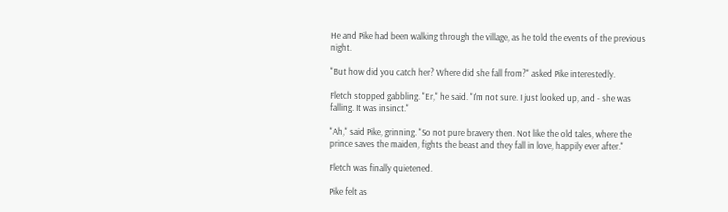He and Pike had been walking through the village, as he told the events of the previous night.

"But how did you catch her? Where did she fall from?" asked Pike interestedly.

Fletch stopped gabbling. "Er," he said. "I'm not sure. I just looked up, and - she was falling. It was insinct."

"Ah," said Pike, grinning. "So not pure bravery then. Not like the old tales, where the prince saves the maiden, fights the beast and they fall in love, happily ever after."

Fletch was finally quietened.

Pike felt as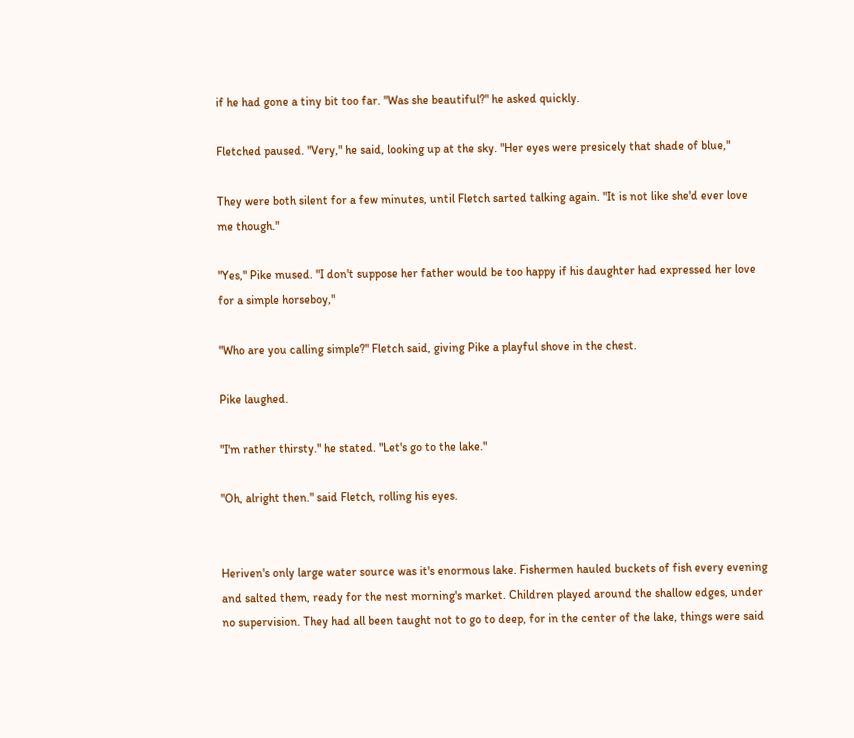if he had gone a tiny bit too far. "Was she beautiful?" he asked quickly.

Fletched paused. "Very," he said, looking up at the sky. "Her eyes were presicely that shade of blue,"

They were both silent for a few minutes, until Fletch sarted talking again. "It is not like she'd ever love me though."

"Yes," Pike mused. "I don't suppose her father would be too happy if his daughter had expressed her love for a simple horseboy,"

"Who are you calling simple?" Fletch said, giving Pike a playful shove in the chest.

Pike laughed.

"I'm rather thirsty." he stated. "Let's go to the lake."

"Oh, alright then." said Fletch, rolling his eyes.


Heriven's only large water source was it's enormous lake. Fishermen hauled buckets of fish every evening and salted them, ready for the nest morning's market. Children played around the shallow edges, under no supervision. They had all been taught not to go to deep, for in the center of the lake, things were said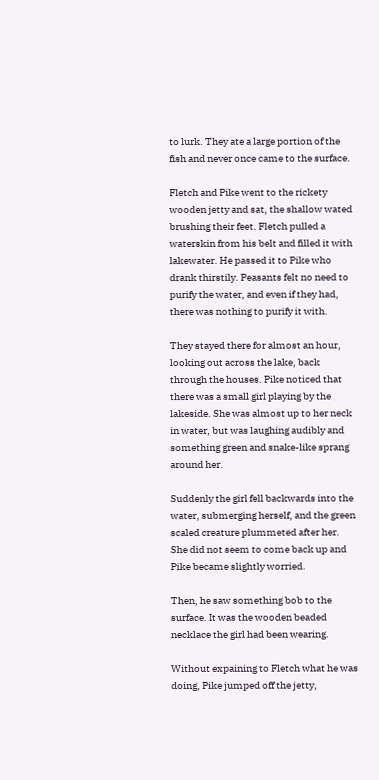to lurk. They ate a large portion of the fish and never once came to the surface.

Fletch and Pike went to the rickety wooden jetty and sat, the shallow wated brushing their feet. Fletch pulled a waterskin from his belt and filled it with lakewater. He passed it to Pike who drank thirstily. Peasants felt no need to purify the water, and even if they had, there was nothing to purify it with.

They stayed there for almost an hour, looking out across the lake, back through the houses. Pike noticed that there was a small girl playing by the lakeside. She was almost up to her neck in water, but was laughing audibly and something green and snake-like sprang around her.

Suddenly the girl fell backwards into the water, submerging herself, and the green scaled creature plummeted after her. She did not seem to come back up and Pike became slightly worried.

Then, he saw something bob to the surface. It was the wooden beaded necklace the girl had been wearing.

Without expaining to Fletch what he was doing, Pike jumped off the jetty,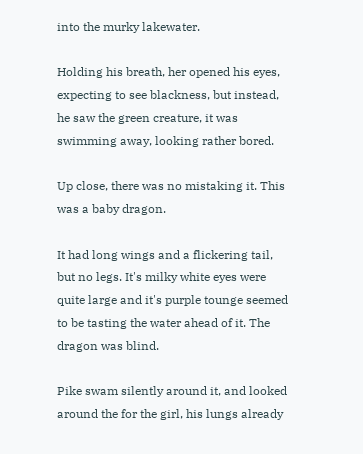into the murky lakewater.

Holding his breath, her opened his eyes, expecting to see blackness, but instead, he saw the green creature, it was swimming away, looking rather bored.

Up close, there was no mistaking it. This was a baby dragon.

It had long wings and a flickering tail, but no legs. It's milky white eyes were quite large and it's purple tounge seemed to be tasting the water ahead of it. The dragon was blind.

Pike swam silently around it, and looked around the for the girl, his lungs already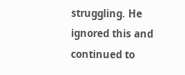struggling. He ignored this and continued to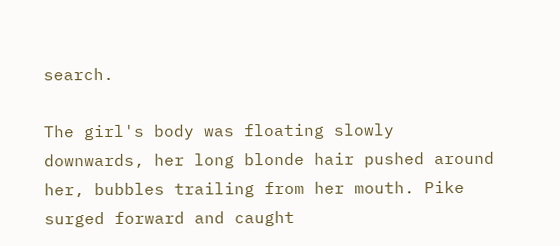search.

The girl's body was floating slowly downwards, her long blonde hair pushed around her, bubbles trailing from her mouth. Pike surged forward and caught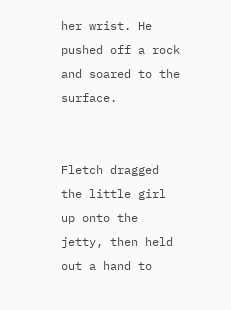her wrist. He pushed off a rock and soared to the surface.


Fletch dragged the little girl up onto the jetty, then held out a hand to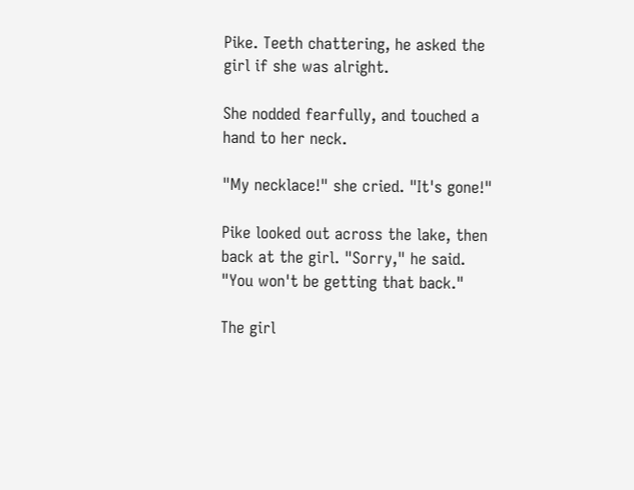Pike. Teeth chattering, he asked the girl if she was alright.

She nodded fearfully, and touched a hand to her neck.

"My necklace!" she cried. "It's gone!"

Pike looked out across the lake, then back at the girl. "Sorry," he said. "You won't be getting that back."

The girl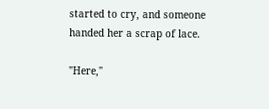started to cry, and someone handed her a scrap of lace.

"Here,"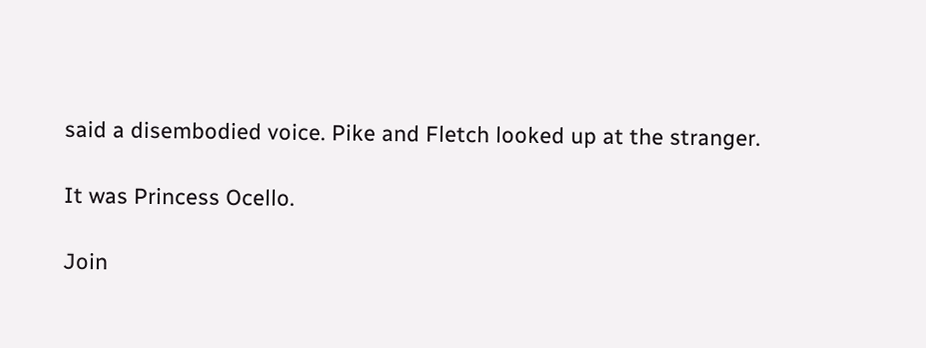said a disembodied voice. Pike and Fletch looked up at the stranger.

It was Princess Ocello.

Join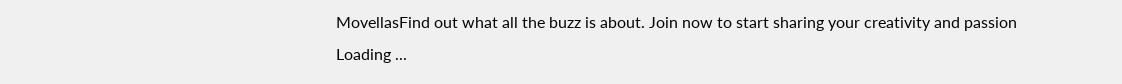MovellasFind out what all the buzz is about. Join now to start sharing your creativity and passion
Loading ...